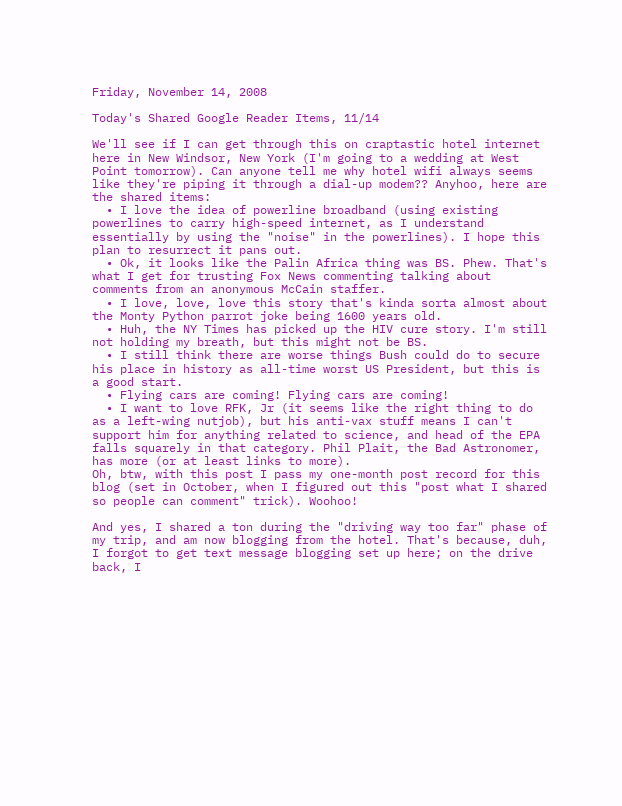Friday, November 14, 2008

Today's Shared Google Reader Items, 11/14

We'll see if I can get through this on craptastic hotel internet here in New Windsor, New York (I'm going to a wedding at West Point tomorrow). Can anyone tell me why hotel wifi always seems like they're piping it through a dial-up modem?? Anyhoo, here are the shared items:
  • I love the idea of powerline broadband (using existing powerlines to carry high-speed internet, as I understand essentially by using the "noise" in the powerlines). I hope this plan to resurrect it pans out.
  • Ok, it looks like the Palin Africa thing was BS. Phew. That's what I get for trusting Fox News commenting talking about comments from an anonymous McCain staffer.
  • I love, love, love this story that's kinda sorta almost about the Monty Python parrot joke being 1600 years old.
  • Huh, the NY Times has picked up the HIV cure story. I'm still not holding my breath, but this might not be BS.
  • I still think there are worse things Bush could do to secure his place in history as all-time worst US President, but this is a good start.
  • Flying cars are coming! Flying cars are coming!
  • I want to love RFK, Jr (it seems like the right thing to do as a left-wing nutjob), but his anti-vax stuff means I can't support him for anything related to science, and head of the EPA falls squarely in that category. Phil Plait, the Bad Astronomer, has more (or at least links to more).
Oh, btw, with this post I pass my one-month post record for this blog (set in October, when I figured out this "post what I shared so people can comment" trick). Woohoo!

And yes, I shared a ton during the "driving way too far" phase of my trip, and am now blogging from the hotel. That's because, duh, I forgot to get text message blogging set up here; on the drive back, I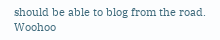should be able to blog from the road. Woohoo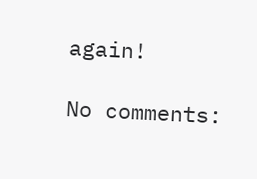again!

No comments: